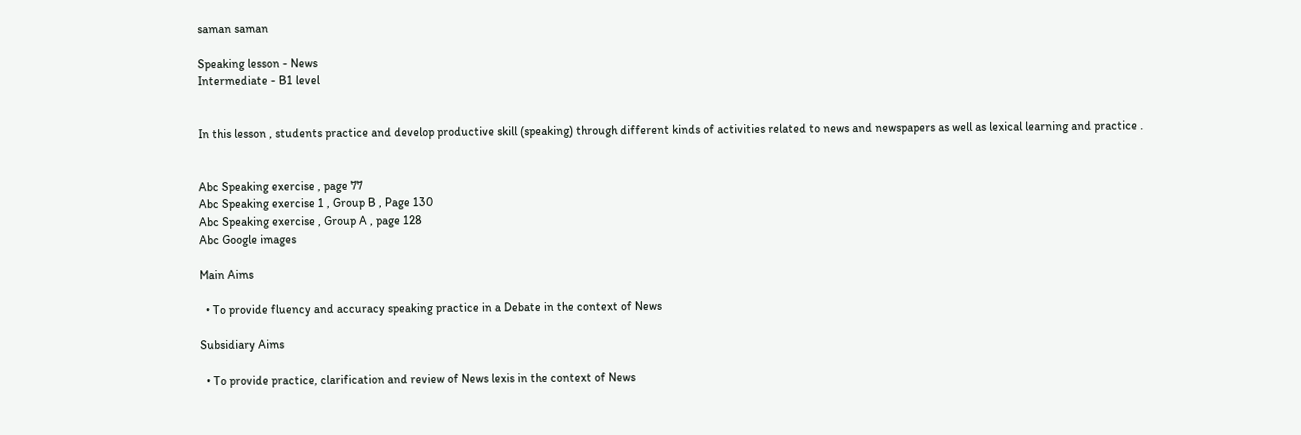saman saman

Speaking lesson - News
Intermediate - B1 level


In this lesson , students practice and develop productive skill (speaking) through different kinds of activities related to news and newspapers as well as lexical learning and practice .


Abc Speaking exercise , page 77
Abc Speaking exercise 1 , Group B , Page 130
Abc Speaking exercise , Group A , page 128
Abc Google images

Main Aims

  • To provide fluency and accuracy speaking practice in a Debate in the context of News

Subsidiary Aims

  • To provide practice, clarification and review of News lexis in the context of News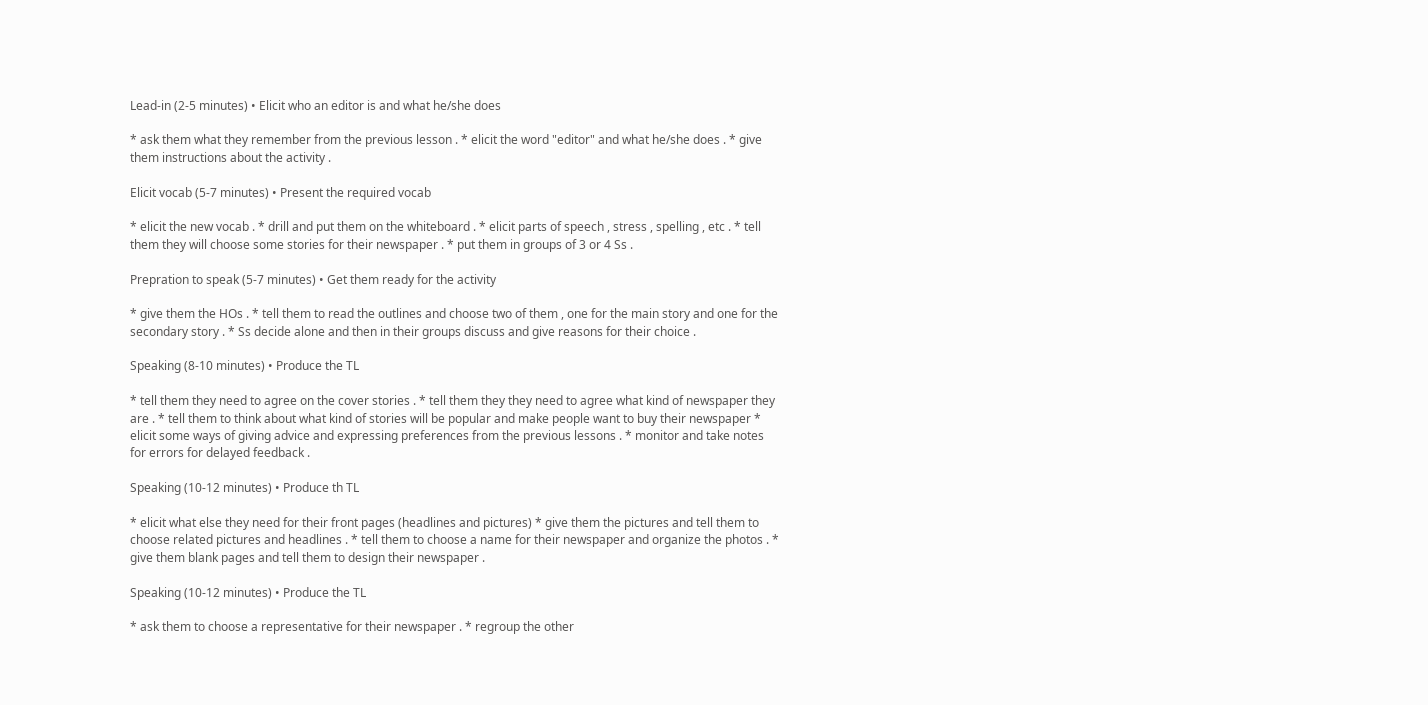Lead-in (2-5 minutes) • Elicit who an editor is and what he/she does

* ask them what they remember from the previous lesson . * elicit the word "editor" and what he/she does . * give them instructions about the activity .

Elicit vocab (5-7 minutes) • Present the required vocab

* elicit the new vocab . * drill and put them on the whiteboard . * elicit parts of speech , stress , spelling , etc . * tell them they will choose some stories for their newspaper . * put them in groups of 3 or 4 Ss .

Prepration to speak (5-7 minutes) • Get them ready for the activity

* give them the HOs . * tell them to read the outlines and choose two of them , one for the main story and one for the secondary story . * Ss decide alone and then in their groups discuss and give reasons for their choice .

Speaking (8-10 minutes) • Produce the TL

* tell them they need to agree on the cover stories . * tell them they they need to agree what kind of newspaper they are . * tell them to think about what kind of stories will be popular and make people want to buy their newspaper * elicit some ways of giving advice and expressing preferences from the previous lessons . * monitor and take notes for errors for delayed feedback .

Speaking (10-12 minutes) • Produce th TL

* elicit what else they need for their front pages (headlines and pictures) * give them the pictures and tell them to choose related pictures and headlines . * tell them to choose a name for their newspaper and organize the photos . * give them blank pages and tell them to design their newspaper .

Speaking (10-12 minutes) • Produce the TL

* ask them to choose a representative for their newspaper . * regroup the other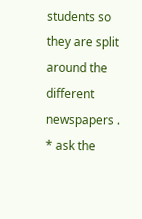students so they are split around the different newspapers . * ask the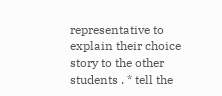representative to explain their choice story to the other students . * tell the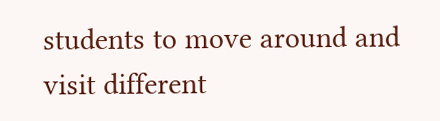students to move around and visit different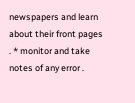newspapers and learn about their front pages . * monitor and take notes of any error .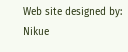Web site designed by: Nikue